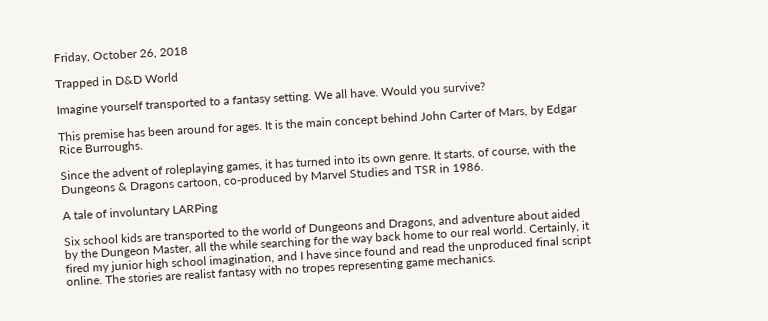Friday, October 26, 2018

Trapped in D&D World

Imagine yourself transported to a fantasy setting. We all have. Would you survive?

This premise has been around for ages. It is the main concept behind John Carter of Mars, by Edgar Rice Burroughs.

Since the advent of roleplaying games, it has turned into its own genre. It starts, of course, with the Dungeons & Dragons cartoon, co-produced by Marvel Studies and TSR in 1986.

A tale of involuntary LARPing

Six school kids are transported to the world of Dungeons and Dragons, and adventure about aided by the Dungeon Master, all the while searching for the way back home to our real world. Certainly, it fired my junior high school imagination, and I have since found and read the unproduced final script online. The stories are realist fantasy with no tropes representing game mechanics.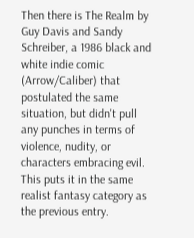Then there is The Realm by Guy Davis and Sandy Schreiber, a 1986 black and white indie comic (Arrow/Caliber) that postulated the same situation, but didn't pull any punches in terms of violence, nudity, or characters embracing evil. This puts it in the same realist fantasy category as the previous entry.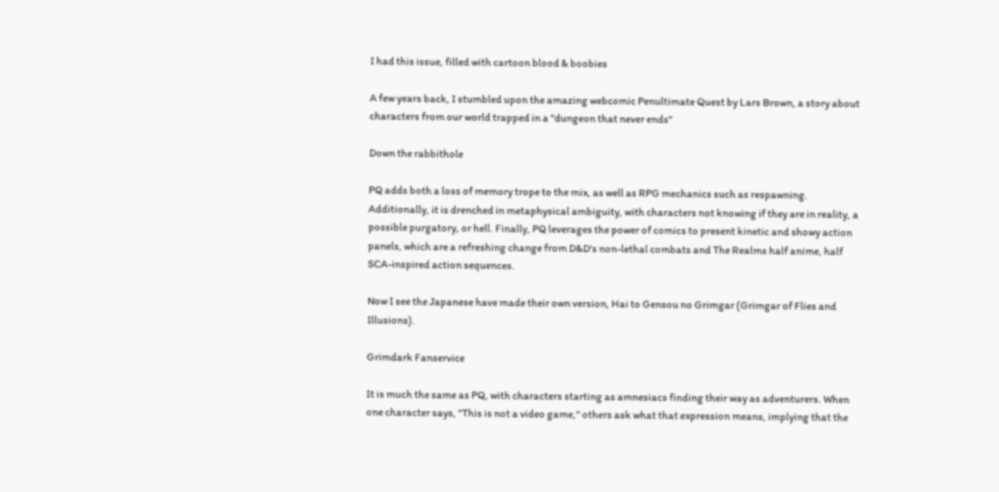I had this issue, filled with cartoon blood & boobies

A few years back, I stumbled upon the amazing webcomic Penultimate Quest by Lars Brown, a story about characters from our world trapped in a "dungeon that never ends"

Down the rabbithole

PQ adds both a loss of memory trope to the mix, as well as RPG mechanics such as respawning. Additionally, it is drenched in metaphysical ambiguity, with characters not knowing if they are in reality, a possible purgatory, or hell. Finally, PQ leverages the power of comics to present kinetic and showy action panels, which are a refreshing change from D&D's non-lethal combats and The Realms half anime, half SCA-inspired action sequences.

Now I see the Japanese have made their own version, Hai to Gensou no Grimgar (Grimgar of Flies and Illusions).

Grimdark Fanservice

It is much the same as PQ, with characters starting as amnesiacs finding their way as adventurers. When one character says, "This is not a video game," others ask what that expression means, implying that the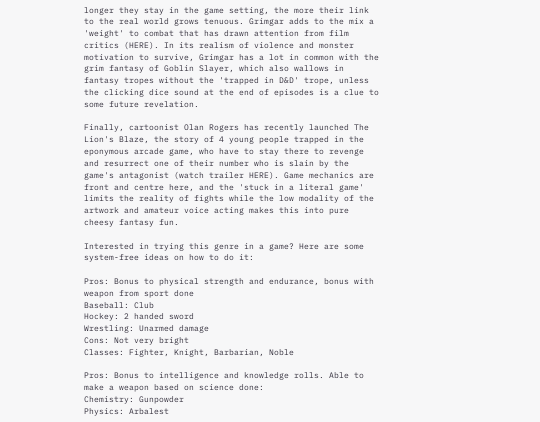longer they stay in the game setting, the more their link to the real world grows tenuous. Grimgar adds to the mix a 'weight' to combat that has drawn attention from film critics (HERE). In its realism of violence and monster motivation to survive, Grimgar has a lot in common with the grim fantasy of Goblin Slayer, which also wallows in fantasy tropes without the 'trapped in D&D' trope, unless the clicking dice sound at the end of episodes is a clue to some future revelation.

Finally, cartoonist Olan Rogers has recently launched The Lion's Blaze, the story of 4 young people trapped in the eponymous arcade game, who have to stay there to revenge and resurrect one of their number who is slain by the game's antagonist (watch trailer HERE). Game mechanics are front and centre here, and the 'stuck in a literal game' limits the reality of fights while the low modality of the artwork and amateur voice acting makes this into pure cheesy fantasy fun.

Interested in trying this genre in a game? Here are some system-free ideas on how to do it:

Pros: Bonus to physical strength and endurance, bonus with weapon from sport done
Baseball: Club
Hockey: 2 handed sword
Wrestling: Unarmed damage
Cons: Not very bright
Classes: Fighter, Knight, Barbarian, Noble

Pros: Bonus to intelligence and knowledge rolls. Able to make a weapon based on science done:
Chemistry: Gunpowder
Physics: Arbalest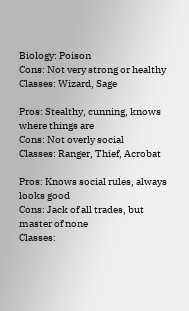Biology: Poison
Cons: Not very strong or healthy
Classes: Wizard, Sage

Pros: Stealthy, cunning, knows where things are
Cons: Not overly social
Classes: Ranger, Thief, Acrobat

Pros: Knows social rules, always looks good
Cons: Jack of all trades, but master of none
Classes: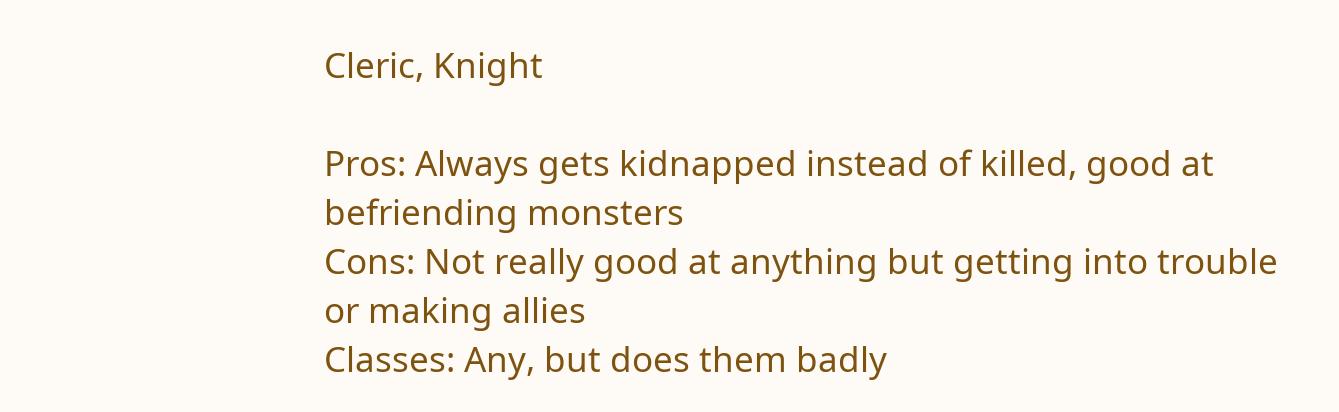Cleric, Knight

Pros: Always gets kidnapped instead of killed, good at befriending monsters
Cons: Not really good at anything but getting into trouble or making allies
Classes: Any, but does them badly